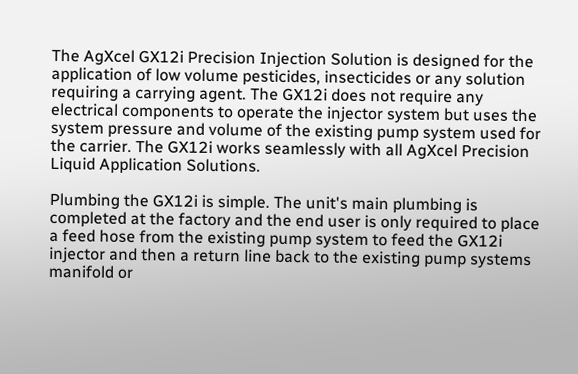The AgXcel GX12i Precision Injection Solution is designed for the application of low volume pesticides, insecticides or any solution requiring a carrying agent. The GX12i does not require any electrical components to operate the injector system but uses the system pressure and volume of the existing pump system used for the carrier. The GX12i works seamlessly with all AgXcel Precision Liquid Application Solutions.

Plumbing the GX12i is simple. The unit's main plumbing is completed at the factory and the end user is only required to place a feed hose from the existing pump system to feed the GX12i injector and then a return line back to the existing pump systems manifold or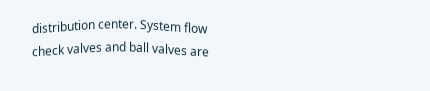distribution center. System flow check valves and ball valves are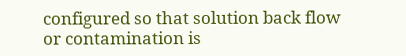configured so that solution back flow or contamination is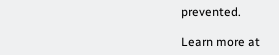prevented.

Learn more at